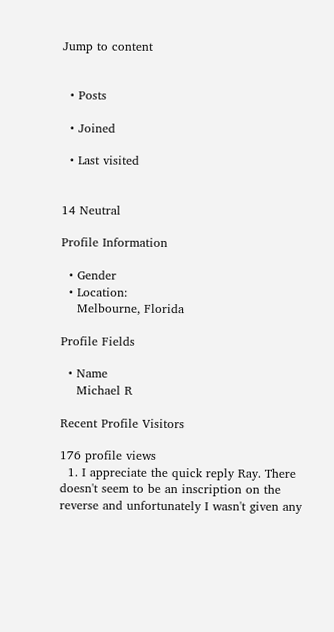Jump to content


  • Posts

  • Joined

  • Last visited


14 Neutral

Profile Information

  • Gender
  • Location:
    Melbourne, Florida

Profile Fields

  • Name
    Michael R

Recent Profile Visitors

176 profile views
  1. I appreciate the quick reply Ray. There doesn't seem to be an inscription on the reverse and unfortunately I wasn't given any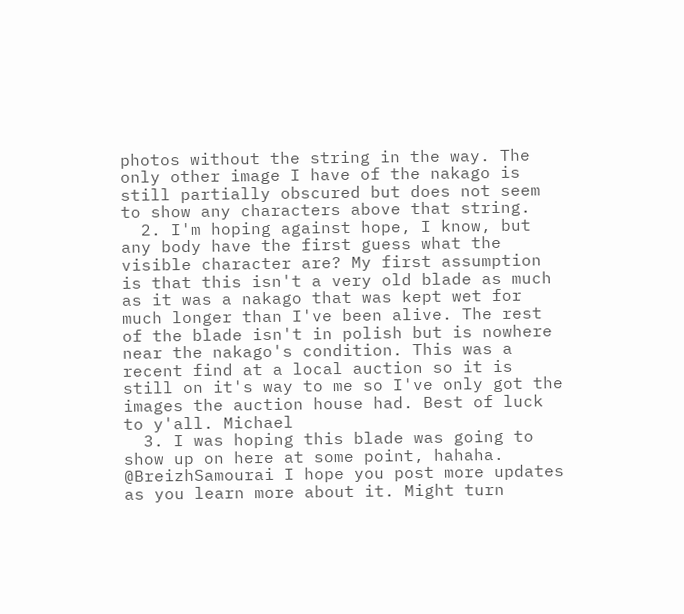photos without the string in the way. The only other image I have of the nakago is still partially obscured but does not seem to show any characters above that string.
  2. I'm hoping against hope, I know, but any body have the first guess what the visible character are? My first assumption is that this isn't a very old blade as much as it was a nakago that was kept wet for much longer than I've been alive. The rest of the blade isn't in polish but is nowhere near the nakago's condition. This was a recent find at a local auction so it is still on it's way to me so I've only got the images the auction house had. Best of luck to y'all. Michael
  3. I was hoping this blade was going to show up on here at some point, hahaha. @BreizhSamourai I hope you post more updates as you learn more about it. Might turn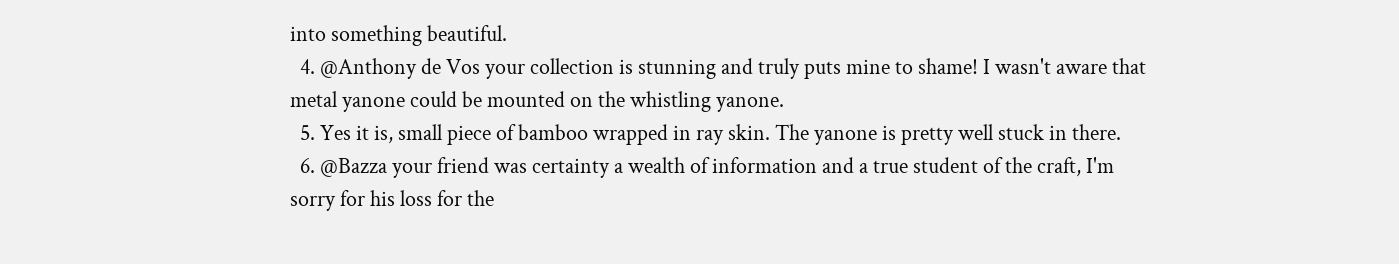into something beautiful.
  4. @Anthony de Vos your collection is stunning and truly puts mine to shame! I wasn't aware that metal yanone could be mounted on the whistling yanone.
  5. Yes it is, small piece of bamboo wrapped in ray skin. The yanone is pretty well stuck in there.
  6. @Bazza your friend was certainty a wealth of information and a true student of the craft, I'm sorry for his loss for the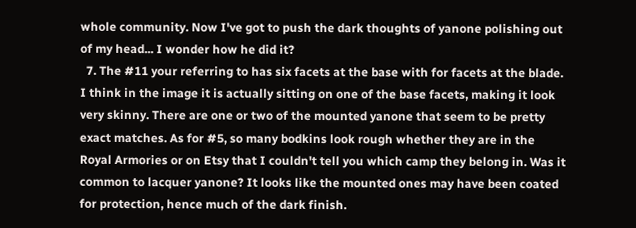whole community. Now I've got to push the dark thoughts of yanone polishing out of my head... I wonder how he did it?
  7. The #11 your referring to has six facets at the base with for facets at the blade. I think in the image it is actually sitting on one of the base facets, making it look very skinny. There are one or two of the mounted yanone that seem to be pretty exact matches. As for #5, so many bodkins look rough whether they are in the Royal Armories or on Etsy that I couldn't tell you which camp they belong in. Was it common to lacquer yanone? It looks like the mounted ones may have been coated for protection, hence much of the dark finish.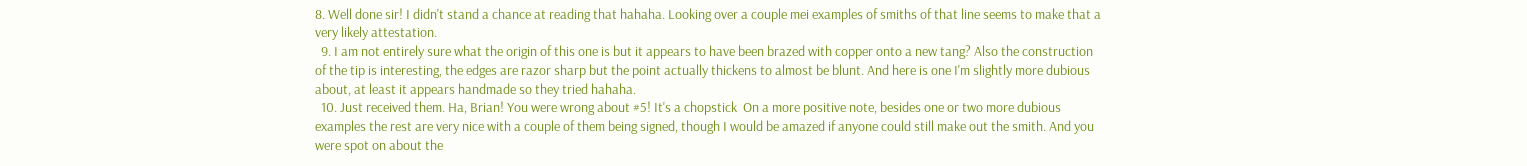8. Well done sir! I didn't stand a chance at reading that hahaha. Looking over a couple mei examples of smiths of that line seems to make that a very likely attestation.
  9. I am not entirely sure what the origin of this one is but it appears to have been brazed with copper onto a new tang? Also the construction of the tip is interesting, the edges are razor sharp but the point actually thickens to almost be blunt. And here is one I'm slightly more dubious about, at least it appears handmade so they tried hahaha.
  10. Just received them. Ha, Brian! You were wrong about #5! It's a chopstick  On a more positive note, besides one or two more dubious examples the rest are very nice with a couple of them being signed, though I would be amazed if anyone could still make out the smith. And you were spot on about the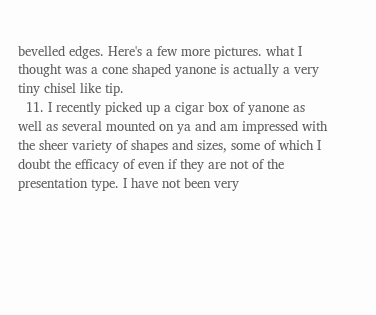bevelled edges. Here's a few more pictures. what I thought was a cone shaped yanone is actually a very tiny chisel like tip.
  11. I recently picked up a cigar box of yanone as well as several mounted on ya and am impressed with the sheer variety of shapes and sizes, some of which I doubt the efficacy of even if they are not of the presentation type. I have not been very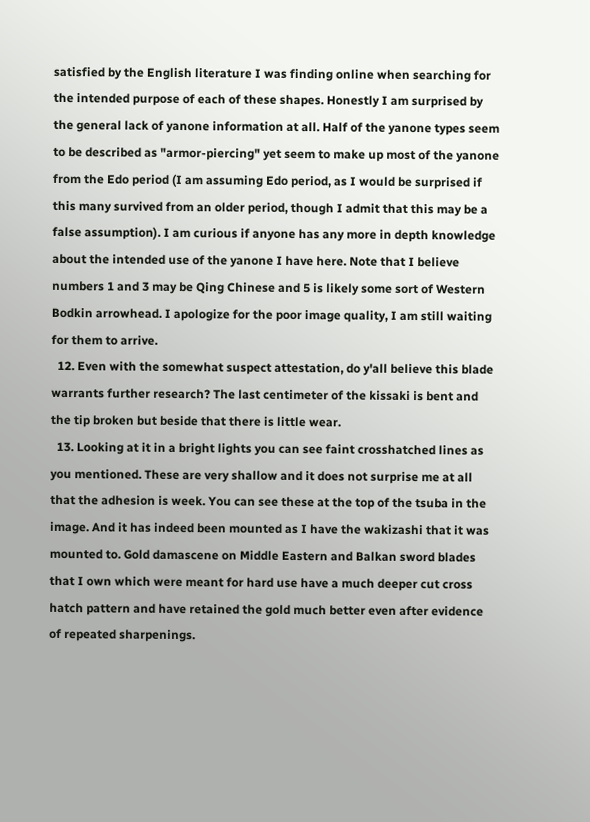satisfied by the English literature I was finding online when searching for the intended purpose of each of these shapes. Honestly I am surprised by the general lack of yanone information at all. Half of the yanone types seem to be described as "armor-piercing" yet seem to make up most of the yanone from the Edo period (I am assuming Edo period, as I would be surprised if this many survived from an older period, though I admit that this may be a false assumption). I am curious if anyone has any more in depth knowledge about the intended use of the yanone I have here. Note that I believe numbers 1 and 3 may be Qing Chinese and 5 is likely some sort of Western Bodkin arrowhead. I apologize for the poor image quality, I am still waiting for them to arrive.
  12. Even with the somewhat suspect attestation, do y'all believe this blade warrants further research? The last centimeter of the kissaki is bent and the tip broken but beside that there is little wear.
  13. Looking at it in a bright lights you can see faint crosshatched lines as you mentioned. These are very shallow and it does not surprise me at all that the adhesion is week. You can see these at the top of the tsuba in the image. And it has indeed been mounted as I have the wakizashi that it was mounted to. Gold damascene on Middle Eastern and Balkan sword blades that I own which were meant for hard use have a much deeper cut cross hatch pattern and have retained the gold much better even after evidence of repeated sharpenings.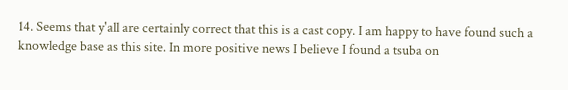14. Seems that y'all are certainly correct that this is a cast copy. I am happy to have found such a knowledge base as this site. In more positive news I believe I found a tsuba on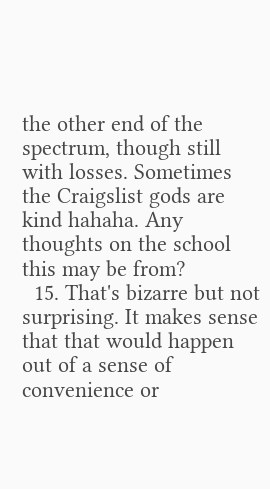the other end of the spectrum, though still with losses. Sometimes the Craigslist gods are kind hahaha. Any thoughts on the school this may be from?
  15. That's bizarre but not surprising. It makes sense that that would happen out of a sense of convenience or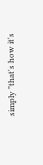simply "that's how it's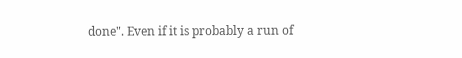done". Even if it is probably a run of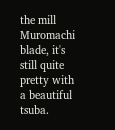the mill Muromachi blade, it's still quite pretty with a beautiful tsuba.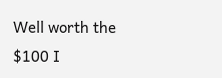Well worth the $100 I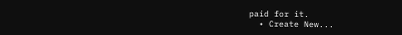paid for it.
  • Create New...